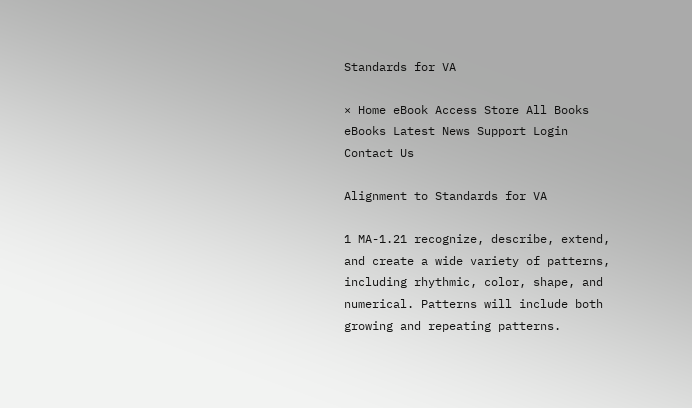Standards for VA

× Home eBook Access Store All Books eBooks Latest News Support Login Contact Us

Alignment to Standards for VA

1 MA-1.21 recognize, describe, extend, and create a wide variety of patterns, including rhythmic, color, shape, and numerical. Patterns will include both growing and repeating patterns.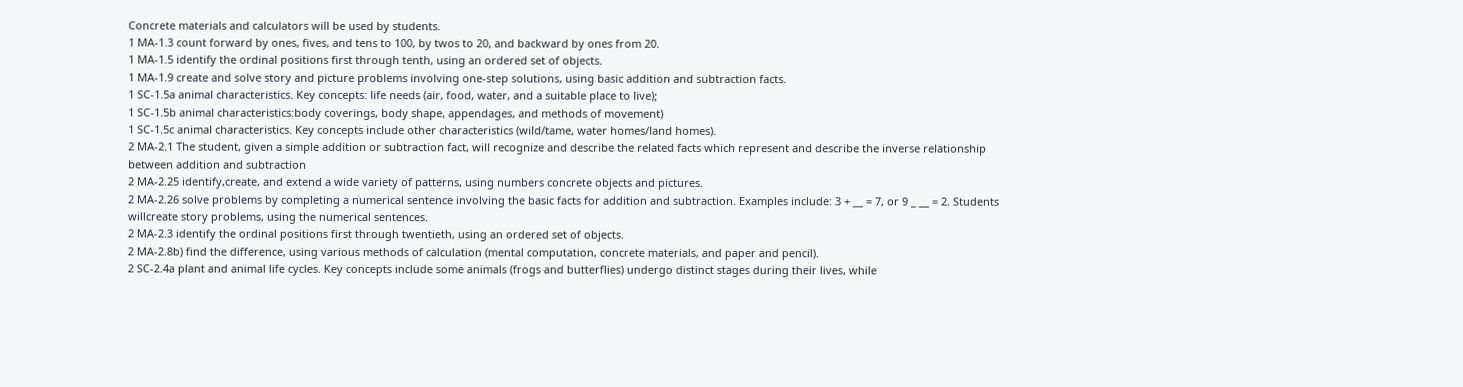Concrete materials and calculators will be used by students.
1 MA-1.3 count forward by ones, fives, and tens to 100, by twos to 20, and backward by ones from 20.
1 MA-1.5 identify the ordinal positions first through tenth, using an ordered set of objects.
1 MA-1.9 create and solve story and picture problems involving one-step solutions, using basic addition and subtraction facts.
1 SC-1.5a animal characteristics. Key concepts: life needs (air, food, water, and a suitable place to live);
1 SC-1.5b animal characteristics:body coverings, body shape, appendages, and methods of movement)
1 SC-1.5c animal characteristics. Key concepts include other characteristics (wild/tame, water homes/land homes).
2 MA-2.1 The student, given a simple addition or subtraction fact, will recognize and describe the related facts which represent and describe the inverse relationship between addition and subtraction
2 MA-2.25 identify,create, and extend a wide variety of patterns, using numbers concrete objects and pictures.
2 MA-2.26 solve problems by completing a numerical sentence involving the basic facts for addition and subtraction. Examples include: 3 + __ = 7, or 9 _ __ = 2. Students willcreate story problems, using the numerical sentences.
2 MA-2.3 identify the ordinal positions first through twentieth, using an ordered set of objects.
2 MA-2.8b) find the difference, using various methods of calculation (mental computation, concrete materials, and paper and pencil).
2 SC-2.4a plant and animal life cycles. Key concepts include some animals (frogs and butterflies) undergo distinct stages during their lives, while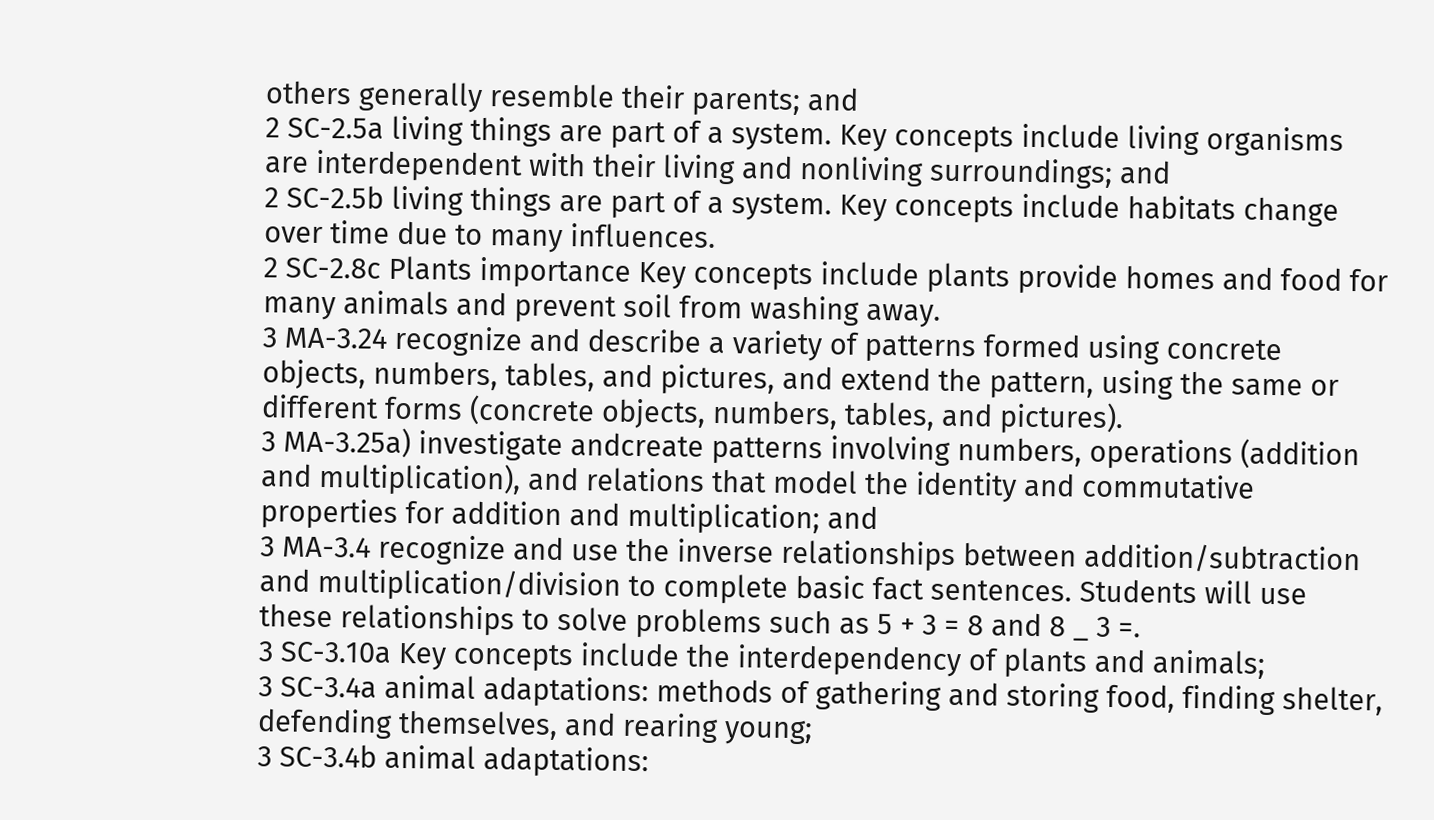others generally resemble their parents; and
2 SC-2.5a living things are part of a system. Key concepts include living organisms are interdependent with their living and nonliving surroundings; and
2 SC-2.5b living things are part of a system. Key concepts include habitats change over time due to many influences.
2 SC-2.8c Plants importance Key concepts include plants provide homes and food for many animals and prevent soil from washing away.
3 MA-3.24 recognize and describe a variety of patterns formed using concrete objects, numbers, tables, and pictures, and extend the pattern, using the same or different forms (concrete objects, numbers, tables, and pictures).
3 MA-3.25a) investigate andcreate patterns involving numbers, operations (addition and multiplication), and relations that model the identity and commutative properties for addition and multiplication; and
3 MA-3.4 recognize and use the inverse relationships between addition/subtraction and multiplication/division to complete basic fact sentences. Students will use these relationships to solve problems such as 5 + 3 = 8 and 8 _ 3 =.
3 SC-3.10a Key concepts include the interdependency of plants and animals;
3 SC-3.4a animal adaptations: methods of gathering and storing food, finding shelter, defending themselves, and rearing young;
3 SC-3.4b animal adaptations: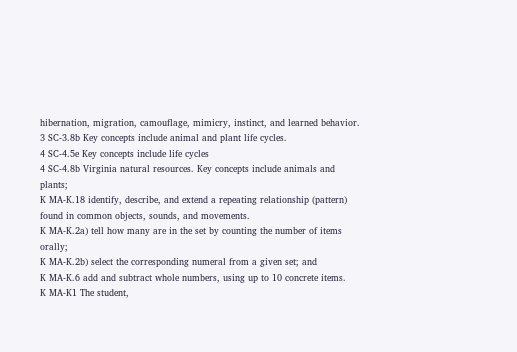hibernation, migration, camouflage, mimicry, instinct, and learned behavior.
3 SC-3.8b Key concepts include animal and plant life cycles.
4 SC-4.5e Key concepts include life cycles
4 SC-4.8b Virginia natural resources. Key concepts include animals and plants;
K MA-K.18 identify, describe, and extend a repeating relationship (pattern) found in common objects, sounds, and movements.
K MA-K.2a) tell how many are in the set by counting the number of items orally;
K MA-K.2b) select the corresponding numeral from a given set; and
K MA-K.6 add and subtract whole numbers, using up to 10 concrete items.
K MA-K1 The student,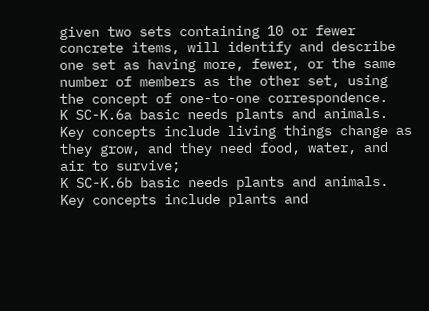given two sets containing 10 or fewer concrete items, will identify and describe one set as having more, fewer, or the same number of members as the other set, using the concept of one-to-one correspondence.
K SC-K.6a basic needs plants and animals. Key concepts include living things change as they grow, and they need food, water, and air to survive;
K SC-K.6b basic needs plants and animals. Key concepts include plants and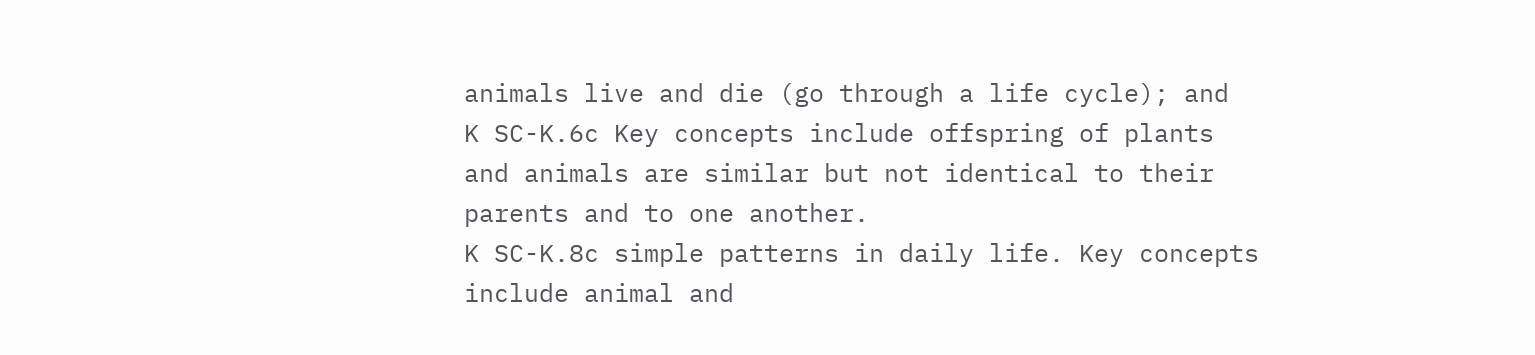animals live and die (go through a life cycle); and
K SC-K.6c Key concepts include offspring of plants and animals are similar but not identical to their parents and to one another.
K SC-K.8c simple patterns in daily life. Key concepts include animal and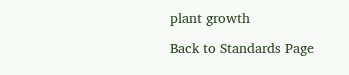plant growth

Back to Standards Page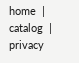home  |  catalog  |  privacy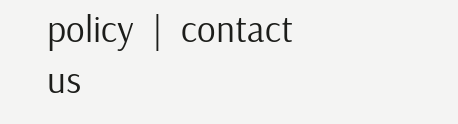policy  |  contact us